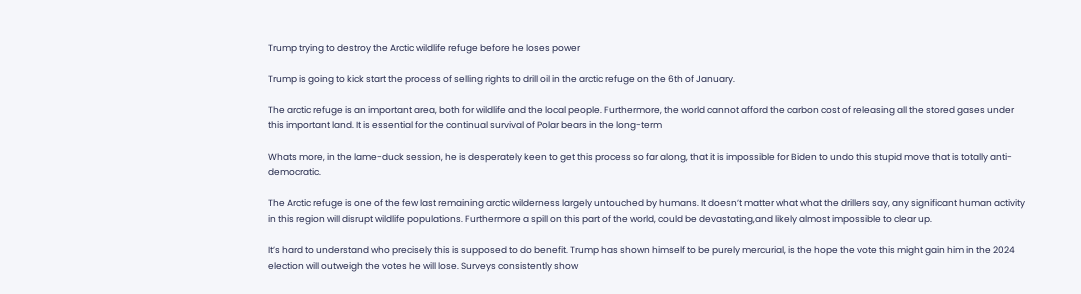Trump trying to destroy the Arctic wildlife refuge before he loses power

Trump is going to kick start the process of selling rights to drill oil in the arctic refuge on the 6th of January.

The arctic refuge is an important area, both for wildlife and the local people. Furthermore, the world cannot afford the carbon cost of releasing all the stored gases under this important land. It is essential for the continual survival of Polar bears in the long-term

Whats more, in the lame-duck session, he is desperately keen to get this process so far along, that it is impossible for Biden to undo this stupid move that is totally anti-democratic.

The Arctic refuge is one of the few last remaining arctic wilderness largely untouched by humans. It doesn’t matter what what the drillers say, any significant human activity in this region will disrupt wildlife populations. Furthermore a spill on this part of the world, could be devastating,and likely almost impossible to clear up.

It’s hard to understand who precisely this is supposed to do benefit. Trump has shown himself to be purely mercurial, is the hope the vote this might gain him in the 2024 election will outweigh the votes he will lose. Surveys consistently show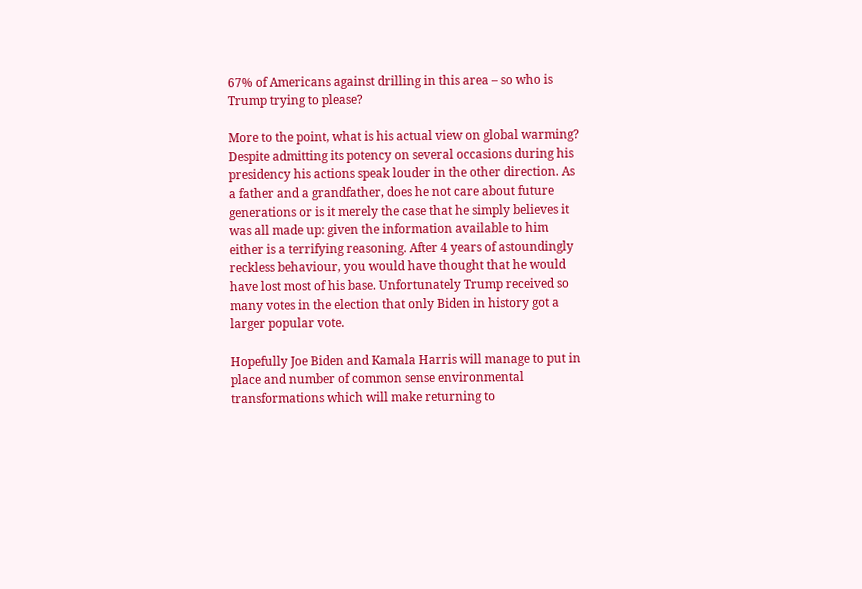67% of Americans against drilling in this area – so who is Trump trying to please?

More to the point, what is his actual view on global warming? Despite admitting its potency on several occasions during his presidency his actions speak louder in the other direction. As a father and a grandfather, does he not care about future generations or is it merely the case that he simply believes it was all made up: given the information available to him either is a terrifying reasoning. After 4 years of astoundingly reckless behaviour, you would have thought that he would have lost most of his base. Unfortunately Trump received so many votes in the election that only Biden in history got a larger popular vote.

Hopefully Joe Biden and Kamala Harris will manage to put in place and number of common sense environmental transformations which will make returning to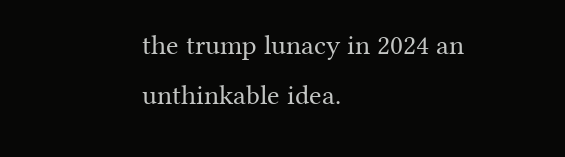the trump lunacy in 2024 an unthinkable idea.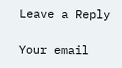Leave a Reply

Your email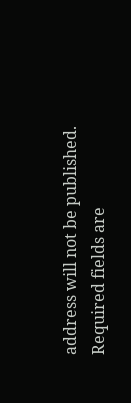address will not be published. Required fields are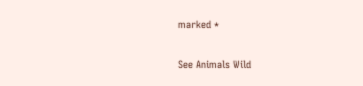marked *

See Animals Wild